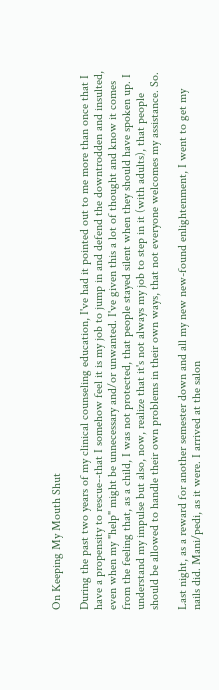On Keeping My Mouth Shut

During the past two years of my clinical counseling education, I've had it pointed out to me more than once that I have a propensity to rescue--that I somehow feel it is my job to jump in and defend the downtrodden and insulted, even when my "help" might be unnecessary and/or unwanted. I've given this a lot of thought and know it comes from the feeling that, as a child, I was not protected, that people stayed silent when they should have spoken up. I understand my impulse but also, now, realize that it's not always my job to step in it (with adults), that people should be allowed to handle their own problems in their own ways, that not everyone welcomes my assistance. So.

Last night, as a reward for another semester down and all my new new-found enlightenment, I went to get my nails did. Mani/pedi, as it were. I arrived at the salon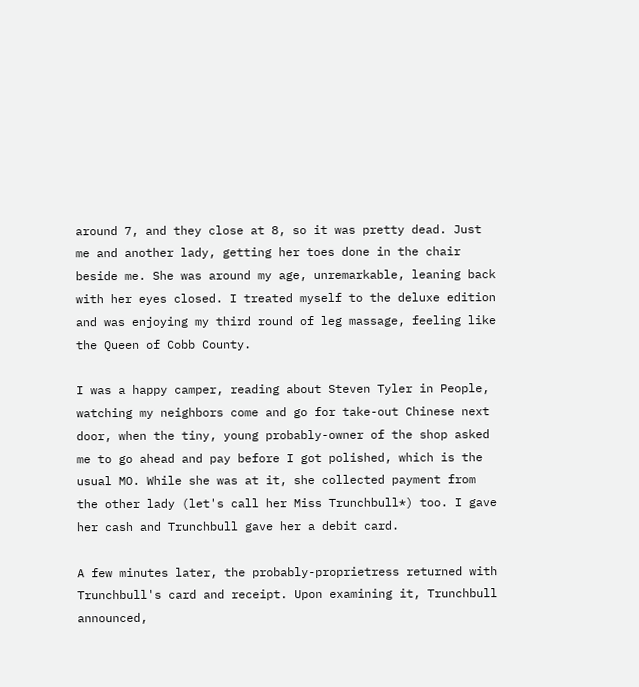around 7, and they close at 8, so it was pretty dead. Just me and another lady, getting her toes done in the chair beside me. She was around my age, unremarkable, leaning back with her eyes closed. I treated myself to the deluxe edition and was enjoying my third round of leg massage, feeling like the Queen of Cobb County.

I was a happy camper, reading about Steven Tyler in People, watching my neighbors come and go for take-out Chinese next door, when the tiny, young probably-owner of the shop asked me to go ahead and pay before I got polished, which is the usual MO. While she was at it, she collected payment from the other lady (let's call her Miss Trunchbull*) too. I gave her cash and Trunchbull gave her a debit card.

A few minutes later, the probably-proprietress returned with Trunchbull's card and receipt. Upon examining it, Trunchbull announced,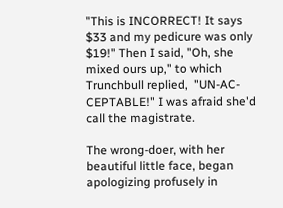"This is INCORRECT! It says $33 and my pedicure was only $19!" Then I said, "Oh, she mixed ours up," to which Trunchbull replied,  "UN-AC-CEPTABLE!" I was afraid she'd call the magistrate.

The wrong-doer, with her beautiful little face, began apologizing profusely in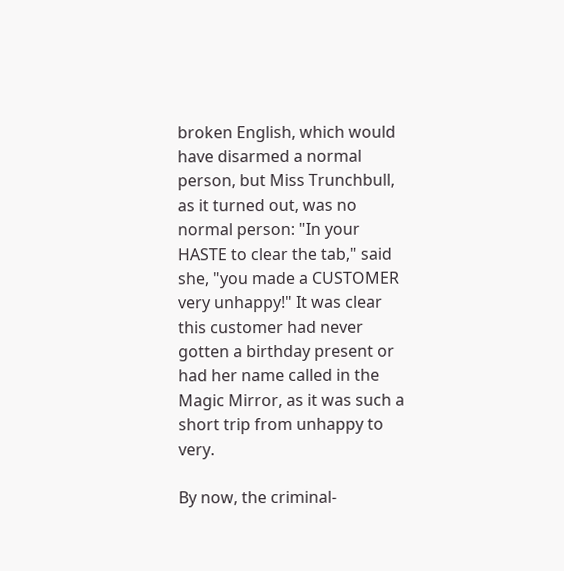broken English, which would have disarmed a normal person, but Miss Trunchbull, as it turned out, was no normal person: "In your HASTE to clear the tab," said she, "you made a CUSTOMER very unhappy!" It was clear this customer had never gotten a birthday present or had her name called in the Magic Mirror, as it was such a short trip from unhappy to very.

By now, the criminal-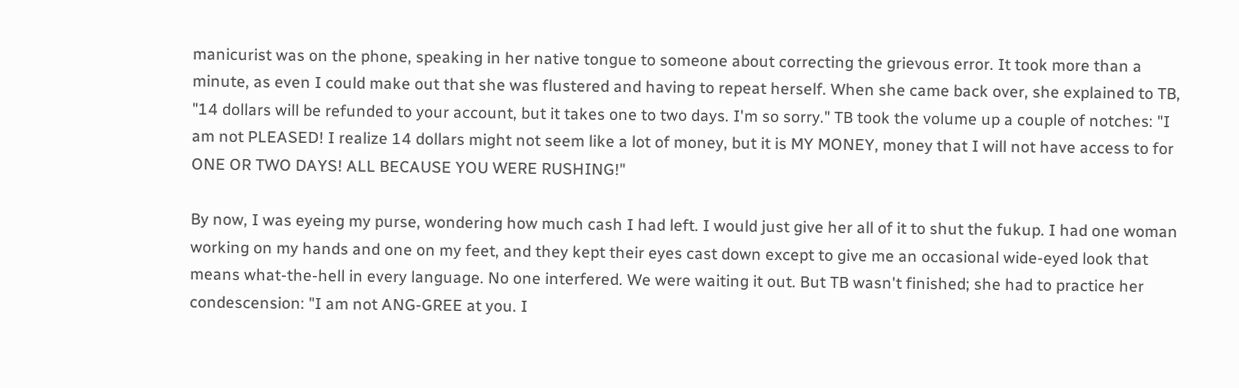manicurist was on the phone, speaking in her native tongue to someone about correcting the grievous error. It took more than a minute, as even I could make out that she was flustered and having to repeat herself. When she came back over, she explained to TB, "14 dollars will be refunded to your account, but it takes one to two days. I'm so sorry." TB took the volume up a couple of notches: "I am not PLEASED! I realize 14 dollars might not seem like a lot of money, but it is MY MONEY, money that I will not have access to for ONE OR TWO DAYS! ALL BECAUSE YOU WERE RUSHING!"

By now, I was eyeing my purse, wondering how much cash I had left. I would just give her all of it to shut the fukup. I had one woman working on my hands and one on my feet, and they kept their eyes cast down except to give me an occasional wide-eyed look that means what-the-hell in every language. No one interfered. We were waiting it out. But TB wasn't finished; she had to practice her condescension: "I am not ANG-GREE at you. I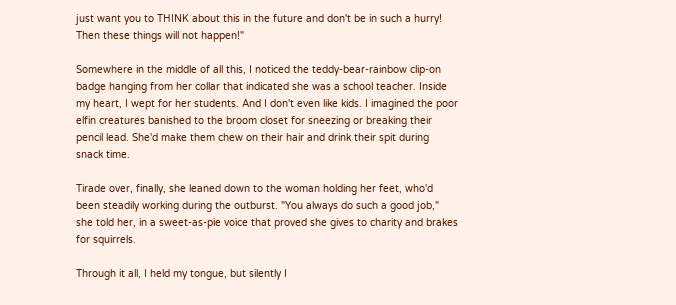just want you to THINK about this in the future and don't be in such a hurry! Then these things will not happen!"

Somewhere in the middle of all this, I noticed the teddy-bear-rainbow clip-on badge hanging from her collar that indicated she was a school teacher. Inside my heart, I wept for her students. And I don't even like kids. I imagined the poor elfin creatures banished to the broom closet for sneezing or breaking their pencil lead. She'd make them chew on their hair and drink their spit during snack time.

Tirade over, finally, she leaned down to the woman holding her feet, who'd been steadily working during the outburst. "You always do such a good job," she told her, in a sweet-as-pie voice that proved she gives to charity and brakes for squirrels.

Through it all, I held my tongue, but silently I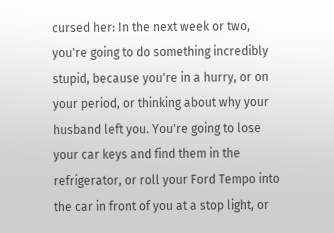cursed her: In the next week or two, you're going to do something incredibly stupid, because you're in a hurry, or on your period, or thinking about why your husband left you. You're going to lose your car keys and find them in the refrigerator, or roll your Ford Tempo into the car in front of you at a stop light, or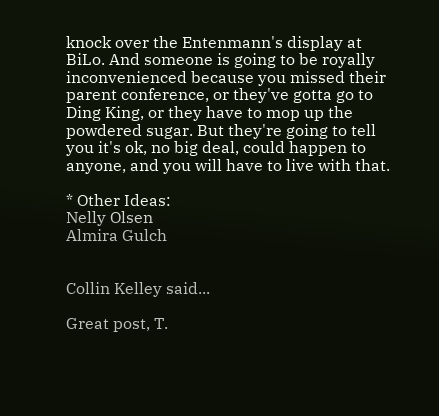knock over the Entenmann's display at BiLo. And someone is going to be royally inconvenienced because you missed their parent conference, or they've gotta go to Ding King, or they have to mop up the powdered sugar. But they're going to tell you it's ok, no big deal, could happen to anyone, and you will have to live with that.

* Other Ideas:
Nelly Olsen
Almira Gulch


Collin Kelley said...

Great post, T.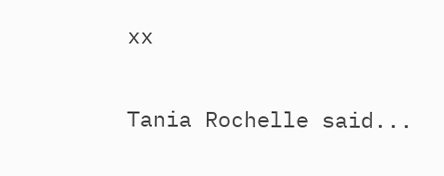xx

Tania Rochelle said...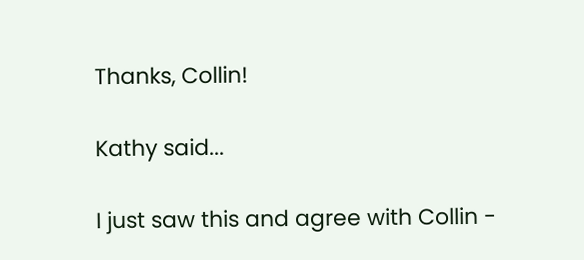Thanks, Collin!

Kathy said...

I just saw this and agree with Collin -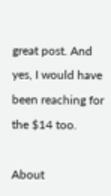great post. And yes, I would have been reaching for the $14 too.

About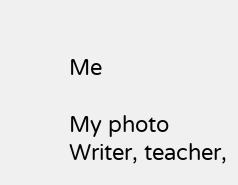Me

My photo
Writer, teacher,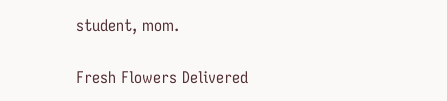student, mom.

Fresh Flowers Delivered